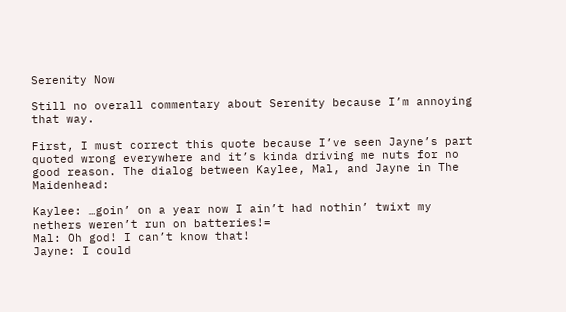Serenity Now

Still no overall commentary about Serenity because I’m annoying that way.

First, I must correct this quote because I’ve seen Jayne’s part quoted wrong everywhere and it’s kinda driving me nuts for no good reason. The dialog between Kaylee, Mal, and Jayne in The Maidenhead:

Kaylee: …goin’ on a year now I ain’t had nothin’ twixt my nethers weren’t run on batteries!=
Mal: Oh god! I can’t know that!
Jayne: I could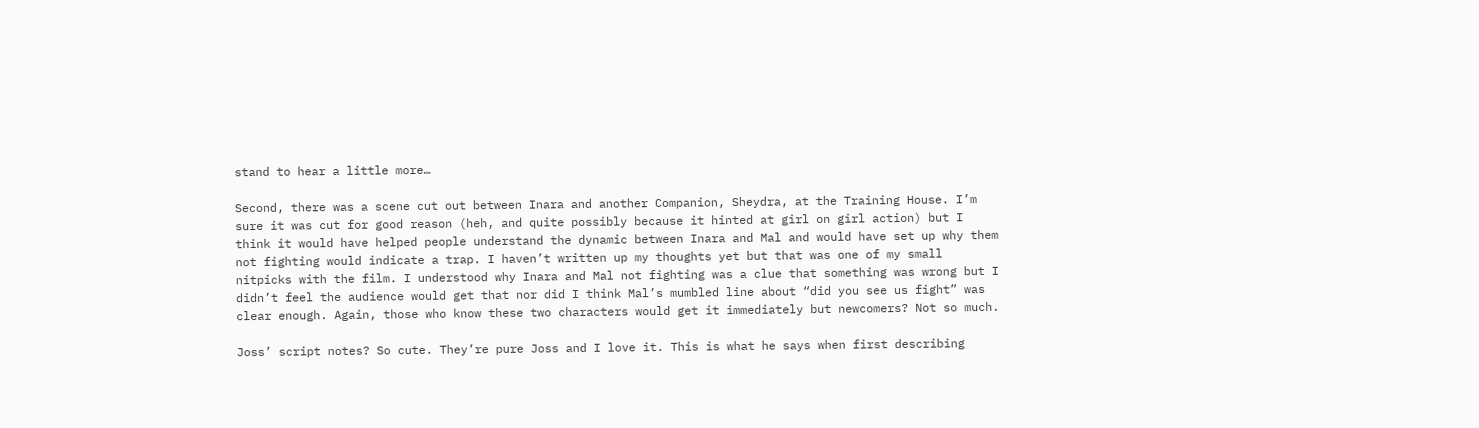stand to hear a little more…

Second, there was a scene cut out between Inara and another Companion, Sheydra, at the Training House. I’m sure it was cut for good reason (heh, and quite possibly because it hinted at girl on girl action) but I think it would have helped people understand the dynamic between Inara and Mal and would have set up why them not fighting would indicate a trap. I haven’t written up my thoughts yet but that was one of my small nitpicks with the film. I understood why Inara and Mal not fighting was a clue that something was wrong but I didn’t feel the audience would get that nor did I think Mal’s mumbled line about “did you see us fight” was clear enough. Again, those who know these two characters would get it immediately but newcomers? Not so much.

Joss’ script notes? So cute. They’re pure Joss and I love it. This is what he says when first describing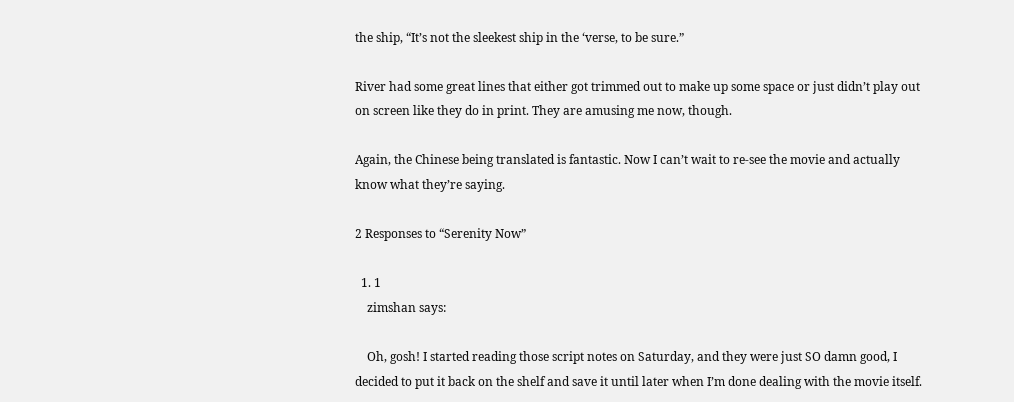the ship, “It’s not the sleekest ship in the ‘verse, to be sure.”

River had some great lines that either got trimmed out to make up some space or just didn’t play out on screen like they do in print. They are amusing me now, though.

Again, the Chinese being translated is fantastic. Now I can’t wait to re-see the movie and actually know what they’re saying.

2 Responses to “Serenity Now”

  1. 1
    zimshan says:

    Oh, gosh! I started reading those script notes on Saturday, and they were just SO damn good, I decided to put it back on the shelf and save it until later when I’m done dealing with the movie itself.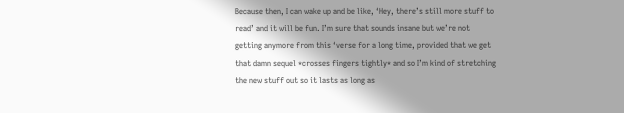Because then, I can wake up and be like, ‘Hey, there’s still more stuff to read’ and it will be fun. I’m sure that sounds insane but we’re not getting anymore from this ‘verse for a long time, provided that we get that damn sequel *crosses fingers tightly* and so I’m kind of stretching the new stuff out so it lasts as long as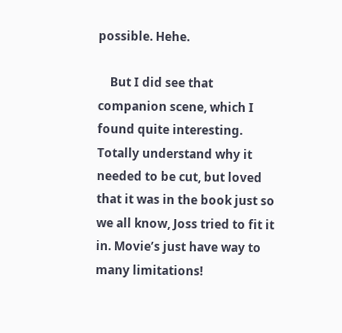possible. Hehe.

    But I did see that companion scene, which I found quite interesting. Totally understand why it needed to be cut, but loved that it was in the book just so we all know, Joss tried to fit it in. Movie’s just have way to many limitations!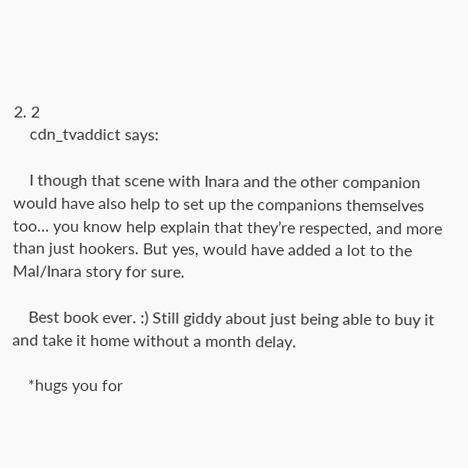2. 2
    cdn_tvaddict says:

    I though that scene with Inara and the other companion would have also help to set up the companions themselves too… you know help explain that they’re respected, and more than just hookers. But yes, would have added a lot to the Mal/Inara story for sure.

    Best book ever. :) Still giddy about just being able to buy it and take it home without a month delay.

    *hugs you for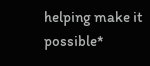helping make it possible*